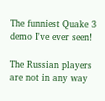The funniest Quake 3 demo I've ever seen!

The Russian players are not in any way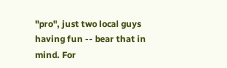"pro", just two local guys having fun -- bear that in mind. For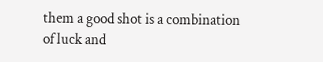them a good shot is a combination of luck and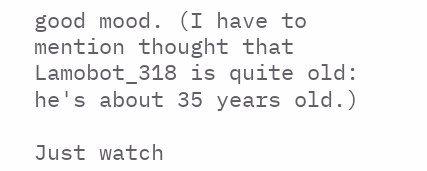good mood. (I have to mention thought that Lamobot_318 is quite old: he's about 35 years old.)

Just watch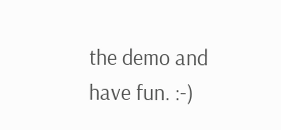the demo and have fun. :-)